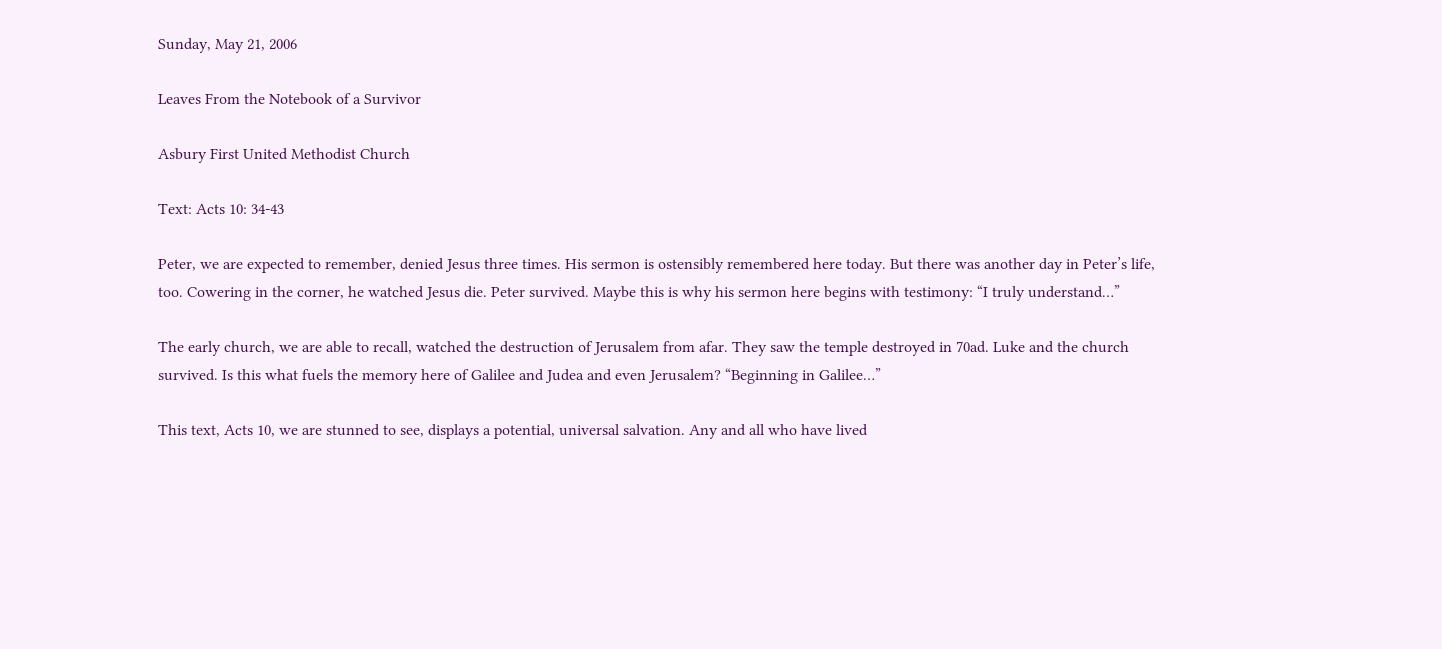Sunday, May 21, 2006

Leaves From the Notebook of a Survivor

Asbury First United Methodist Church

Text: Acts 10: 34-43

Peter, we are expected to remember, denied Jesus three times. His sermon is ostensibly remembered here today. But there was another day in Peter’s life, too. Cowering in the corner, he watched Jesus die. Peter survived. Maybe this is why his sermon here begins with testimony: “I truly understand…”

The early church, we are able to recall, watched the destruction of Jerusalem from afar. They saw the temple destroyed in 70ad. Luke and the church survived. Is this what fuels the memory here of Galilee and Judea and even Jerusalem? “Beginning in Galilee…”

This text, Acts 10, we are stunned to see, displays a potential, universal salvation. Any and all who have lived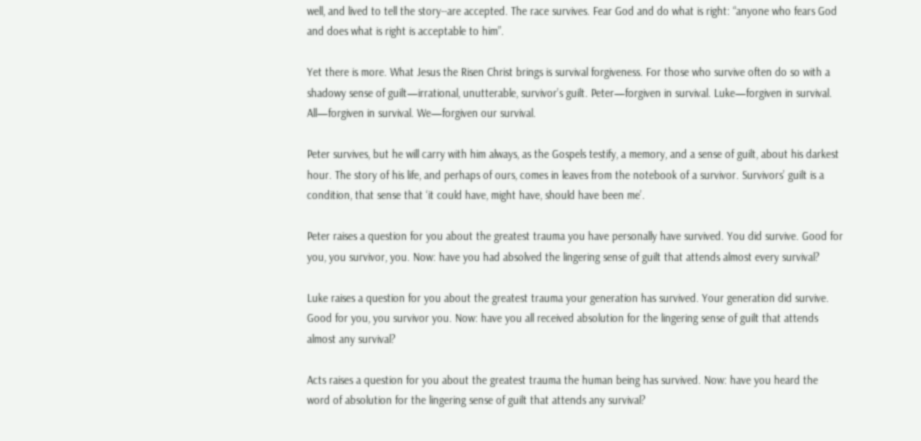well, and lived to tell the story--are accepted. The race survives. Fear God and do what is right: “anyone who fears God and does what is right is acceptable to him”.

Yet there is more. What Jesus the Risen Christ brings is survival forgiveness. For those who survive often do so with a shadowy sense of guilt—irrational, unutterable, survivor’s guilt. Peter—forgiven in survival. Luke—forgiven in survival. All—forgiven in survival. We—forgiven our survival.

Peter survives, but he will carry with him always, as the Gospels testify, a memory, and a sense of guilt, about his darkest hour. The story of his life, and perhaps of ours, comes in leaves from the notebook of a survivor. Survivors’ guilt is a condition, that sense that ‘it could have, might have, should have been me’.

Peter raises a question for you about the greatest trauma you have personally have survived. You did survive. Good for you, you survivor, you. Now: have you had absolved the lingering sense of guilt that attends almost every survival?

Luke raises a question for you about the greatest trauma your generation has survived. Your generation did survive. Good for you, you survivor you. Now: have you all received absolution for the lingering sense of guilt that attends almost any survival?

Acts raises a question for you about the greatest trauma the human being has survived. Now: have you heard the word of absolution for the lingering sense of guilt that attends any survival?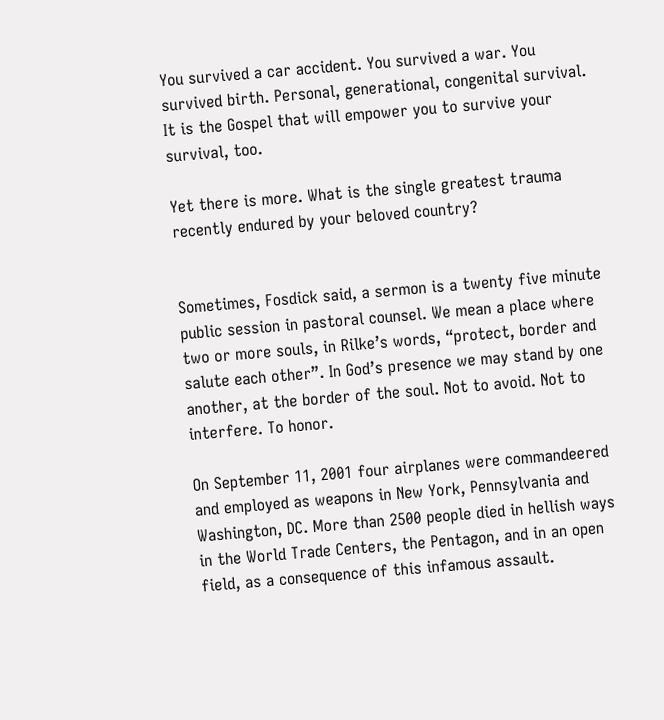You survived a car accident. You survived a war. You survived birth. Personal, generational, congenital survival. It is the Gospel that will empower you to survive your survival, too.

Yet there is more. What is the single greatest trauma recently endured by your beloved country?


Sometimes, Fosdick said, a sermon is a twenty five minute public session in pastoral counsel. We mean a place where two or more souls, in Rilke’s words, “protect, border and salute each other”. In God’s presence we may stand by one another, at the border of the soul. Not to avoid. Not to interfere. To honor.

On September 11, 2001 four airplanes were commandeered and employed as weapons in New York, Pennsylvania and Washington, DC. More than 2500 people died in hellish ways in the World Trade Centers, the Pentagon, and in an open field, as a consequence of this infamous assault.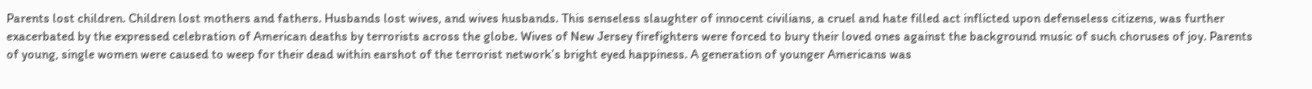Parents lost children. Children lost mothers and fathers. Husbands lost wives, and wives husbands. This senseless slaughter of innocent civilians, a cruel and hate filled act inflicted upon defenseless citizens, was further exacerbated by the expressed celebration of American deaths by terrorists across the globe. Wives of New Jersey firefighters were forced to bury their loved ones against the background music of such choruses of joy. Parents of young, single women were caused to weep for their dead within earshot of the terrorist network’s bright eyed happiness. A generation of younger Americans was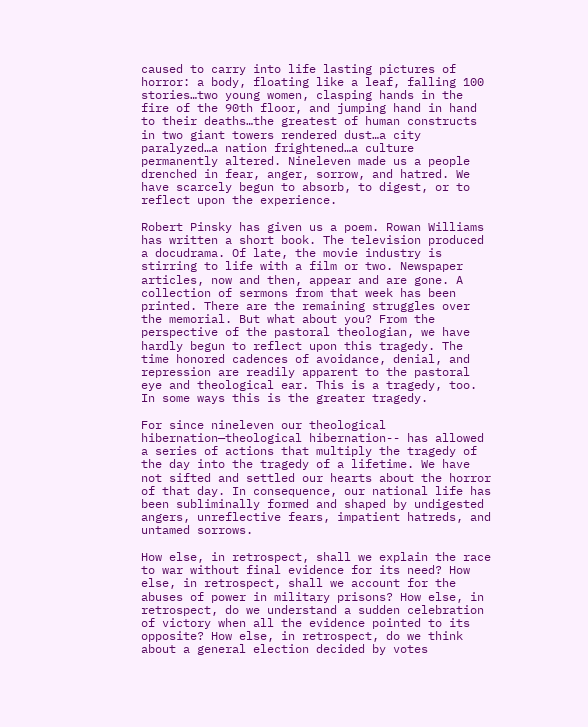caused to carry into life lasting pictures of horror: a body, floating like a leaf, falling 100 stories…two young women, clasping hands in the fire of the 90th floor, and jumping hand in hand to their deaths…the greatest of human constructs in two giant towers rendered dust…a city paralyzed…a nation frightened…a culture permanently altered. Nineleven made us a people drenched in fear, anger, sorrow, and hatred. We have scarcely begun to absorb, to digest, or to reflect upon the experience.

Robert Pinsky has given us a poem. Rowan Williams has written a short book. The television produced a docudrama. Of late, the movie industry is stirring to life with a film or two. Newspaper articles, now and then, appear and are gone. A collection of sermons from that week has been printed. There are the remaining struggles over the memorial. But what about you? From the perspective of the pastoral theologian, we have hardly begun to reflect upon this tragedy. The time honored cadences of avoidance, denial, and repression are readily apparent to the pastoral eye and theological ear. This is a tragedy, too. In some ways this is the greater tragedy.

For since nineleven our theological hibernation—theological hibernation-- has allowed a series of actions that multiply the tragedy of the day into the tragedy of a lifetime. We have not sifted and settled our hearts about the horror of that day. In consequence, our national life has been subliminally formed and shaped by undigested angers, unreflective fears, impatient hatreds, and untamed sorrows.

How else, in retrospect, shall we explain the race to war without final evidence for its need? How else, in retrospect, shall we account for the abuses of power in military prisons? How else, in retrospect, do we understand a sudden celebration of victory when all the evidence pointed to its opposite? How else, in retrospect, do we think about a general election decided by votes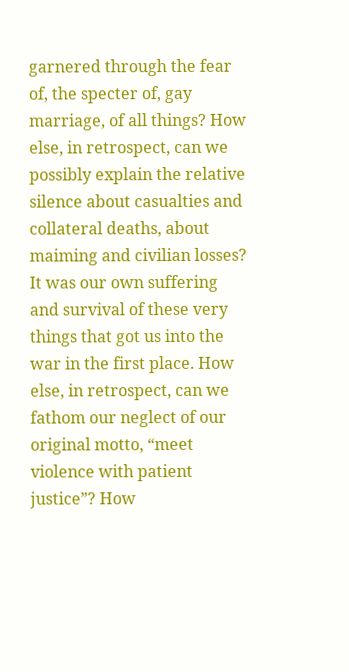garnered through the fear of, the specter of, gay marriage, of all things? How else, in retrospect, can we possibly explain the relative silence about casualties and collateral deaths, about maiming and civilian losses? It was our own suffering and survival of these very things that got us into the war in the first place. How else, in retrospect, can we fathom our neglect of our original motto, “meet violence with patient justice”? How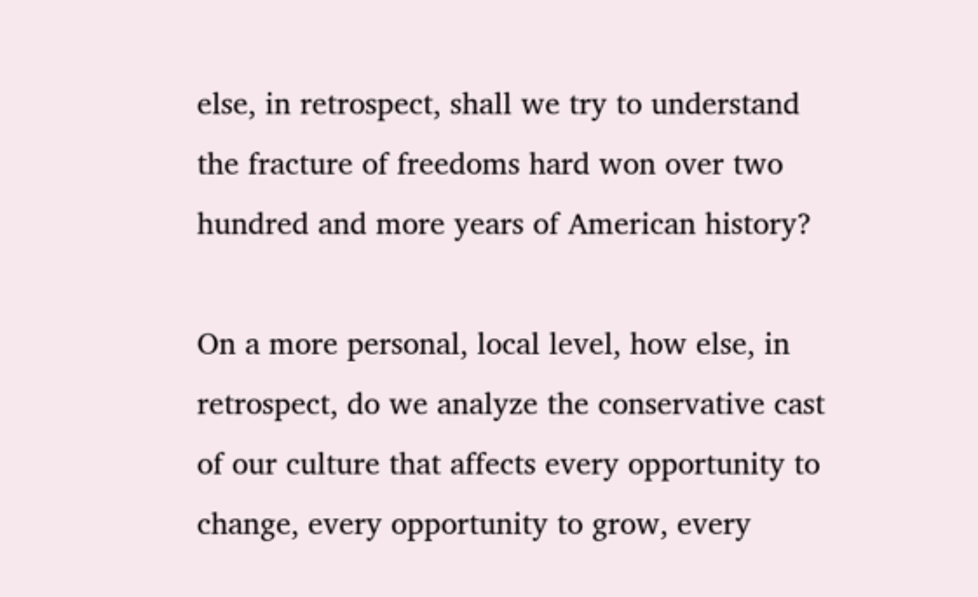else, in retrospect, shall we try to understand the fracture of freedoms hard won over two hundred and more years of American history?

On a more personal, local level, how else, in retrospect, do we analyze the conservative cast of our culture that affects every opportunity to change, every opportunity to grow, every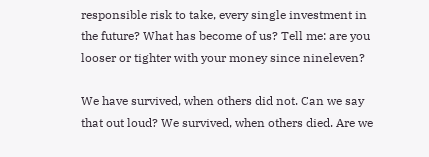responsible risk to take, every single investment in the future? What has become of us? Tell me: are you looser or tighter with your money since nineleven?

We have survived, when others did not. Can we say that out loud? We survived, when others died. Are we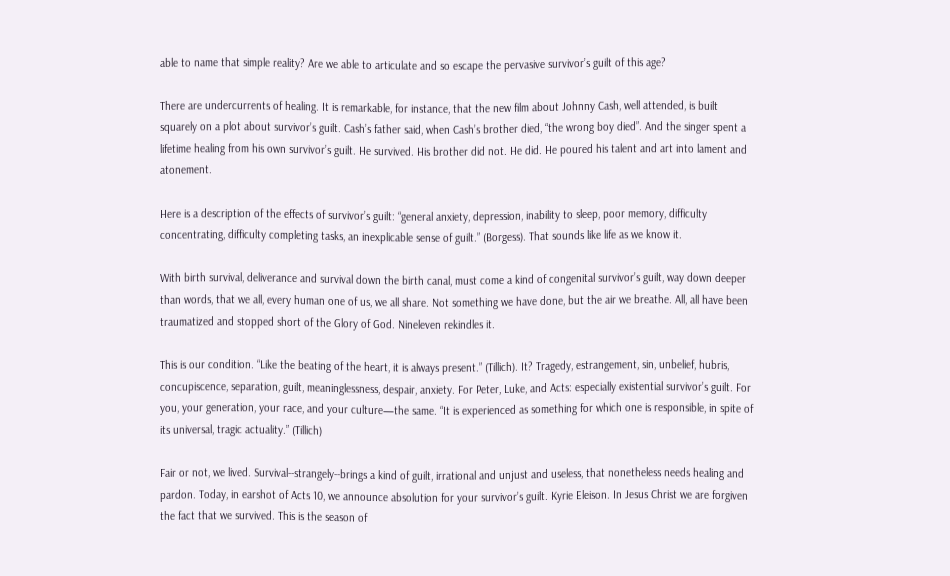able to name that simple reality? Are we able to articulate and so escape the pervasive survivor’s guilt of this age?

There are undercurrents of healing. It is remarkable, for instance, that the new film about Johnny Cash, well attended, is built squarely on a plot about survivor’s guilt. Cash’s father said, when Cash’s brother died, “the wrong boy died”. And the singer spent a lifetime healing from his own survivor’s guilt. He survived. His brother did not. He did. He poured his talent and art into lament and atonement.

Here is a description of the effects of survivor’s guilt: “general anxiety, depression, inability to sleep, poor memory, difficulty concentrating, difficulty completing tasks, an inexplicable sense of guilt.” (Borgess). That sounds like life as we know it.

With birth survival, deliverance and survival down the birth canal, must come a kind of congenital survivor’s guilt, way down deeper than words, that we all, every human one of us, we all share. Not something we have done, but the air we breathe. All, all have been traumatized and stopped short of the Glory of God. Nineleven rekindles it.

This is our condition. “Like the beating of the heart, it is always present.” (Tillich). It? Tragedy, estrangement, sin, unbelief, hubris, concupiscence, separation, guilt, meaninglessness, despair, anxiety. For Peter, Luke, and Acts: especially existential survivor’s guilt. For you, your generation, your race, and your culture—the same. “It is experienced as something for which one is responsible, in spite of its universal, tragic actuality.” (Tillich)

Fair or not, we lived. Survival--strangely--brings a kind of guilt, irrational and unjust and useless, that nonetheless needs healing and pardon. Today, in earshot of Acts 10, we announce absolution for your survivor’s guilt. Kyrie Eleison. In Jesus Christ we are forgiven the fact that we survived. This is the season of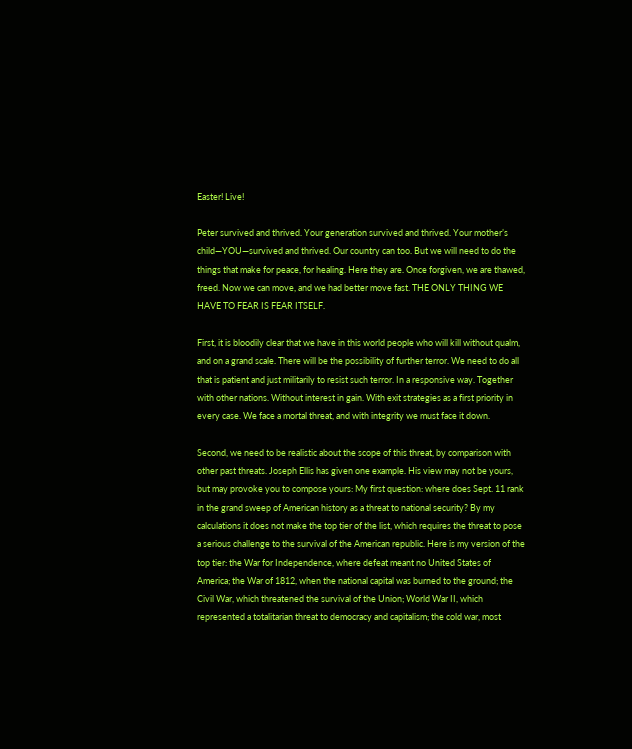Easter! Live!

Peter survived and thrived. Your generation survived and thrived. Your mother’s child—YOU—survived and thrived. Our country can too. But we will need to do the things that make for peace, for healing. Here they are. Once forgiven, we are thawed, freed. Now we can move, and we had better move fast. THE ONLY THING WE HAVE TO FEAR IS FEAR ITSELF.

First, it is bloodily clear that we have in this world people who will kill without qualm, and on a grand scale. There will be the possibility of further terror. We need to do all that is patient and just militarily to resist such terror. In a responsive way. Together with other nations. Without interest in gain. With exit strategies as a first priority in every case. We face a mortal threat, and with integrity we must face it down.

Second, we need to be realistic about the scope of this threat, by comparison with other past threats. Joseph Ellis has given one example. His view may not be yours, but may provoke you to compose yours: My first question: where does Sept. 11 rank in the grand sweep of American history as a threat to national security? By my calculations it does not make the top tier of the list, which requires the threat to pose a serious challenge to the survival of the American republic. Here is my version of the top tier: the War for Independence, where defeat meant no United States of America; the War of 1812, when the national capital was burned to the ground; the Civil War, which threatened the survival of the Union; World War II, which represented a totalitarian threat to democracy and capitalism; the cold war, most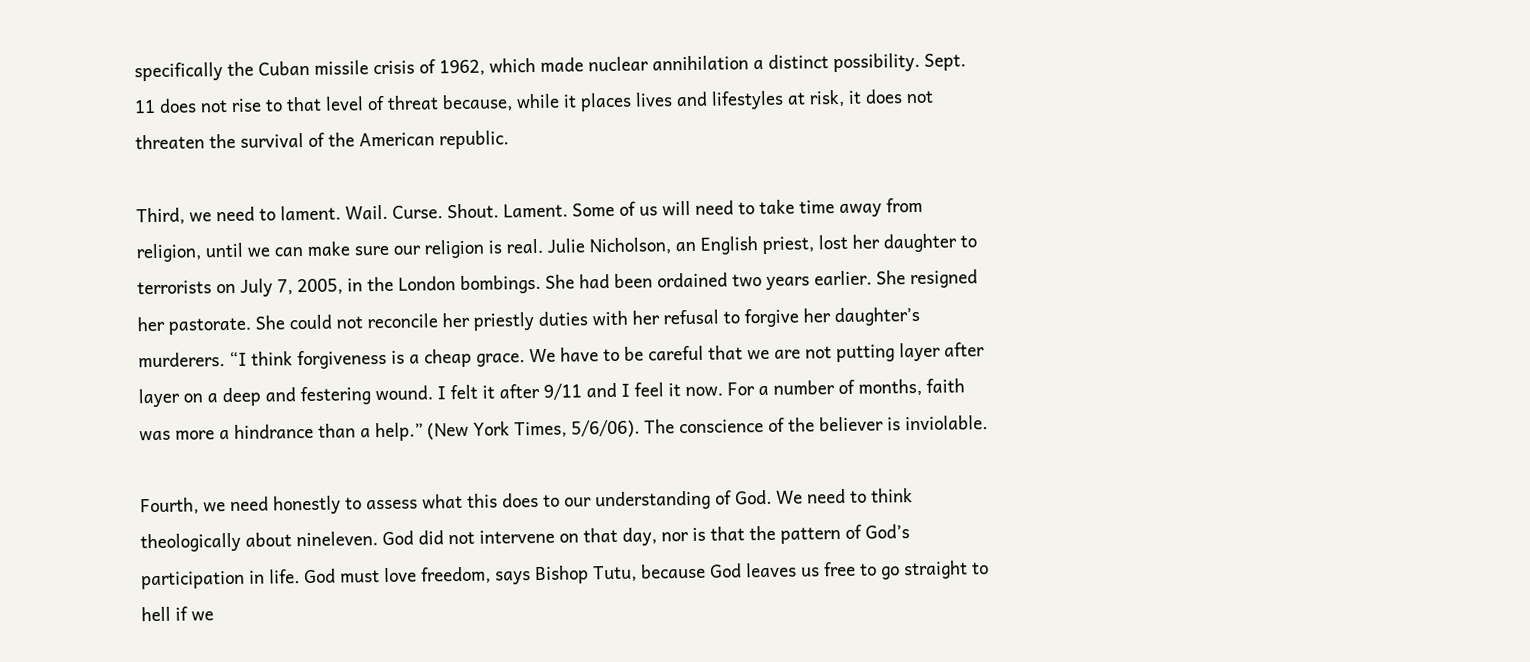specifically the Cuban missile crisis of 1962, which made nuclear annihilation a distinct possibility. Sept. 11 does not rise to that level of threat because, while it places lives and lifestyles at risk, it does not threaten the survival of the American republic.

Third, we need to lament. Wail. Curse. Shout. Lament. Some of us will need to take time away from religion, until we can make sure our religion is real. Julie Nicholson, an English priest, lost her daughter to terrorists on July 7, 2005, in the London bombings. She had been ordained two years earlier. She resigned her pastorate. She could not reconcile her priestly duties with her refusal to forgive her daughter’s murderers. “I think forgiveness is a cheap grace. We have to be careful that we are not putting layer after layer on a deep and festering wound. I felt it after 9/11 and I feel it now. For a number of months, faith was more a hindrance than a help.” (New York Times, 5/6/06). The conscience of the believer is inviolable.

Fourth, we need honestly to assess what this does to our understanding of God. We need to think theologically about nineleven. God did not intervene on that day, nor is that the pattern of God’s participation in life. God must love freedom, says Bishop Tutu, because God leaves us free to go straight to hell if we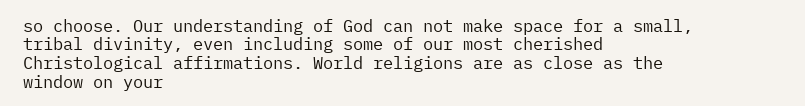so choose. Our understanding of God can not make space for a small, tribal divinity, even including some of our most cherished Christological affirmations. World religions are as close as the window on your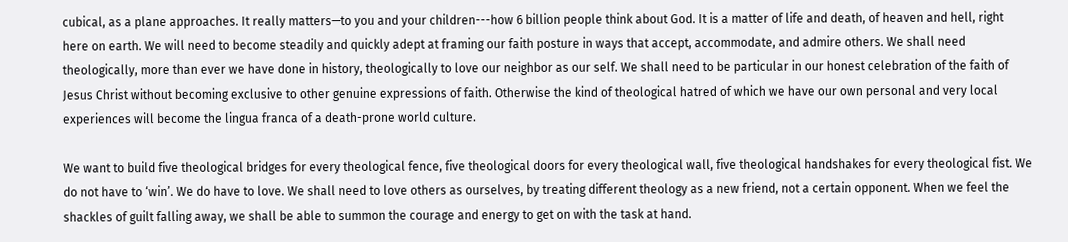cubical, as a plane approaches. It really matters—to you and your children---how 6 billion people think about God. It is a matter of life and death, of heaven and hell, right here on earth. We will need to become steadily and quickly adept at framing our faith posture in ways that accept, accommodate, and admire others. We shall need theologically, more than ever we have done in history, theologically to love our neighbor as our self. We shall need to be particular in our honest celebration of the faith of Jesus Christ without becoming exclusive to other genuine expressions of faith. Otherwise the kind of theological hatred of which we have our own personal and very local experiences will become the lingua franca of a death-prone world culture.

We want to build five theological bridges for every theological fence, five theological doors for every theological wall, five theological handshakes for every theological fist. We do not have to ‘win’. We do have to love. We shall need to love others as ourselves, by treating different theology as a new friend, not a certain opponent. When we feel the shackles of guilt falling away, we shall be able to summon the courage and energy to get on with the task at hand.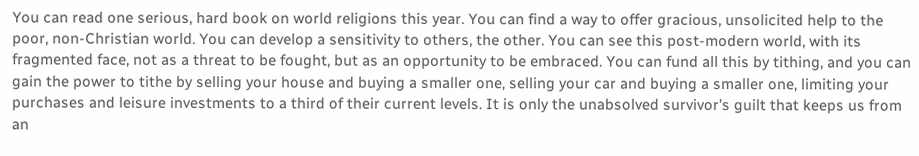You can read one serious, hard book on world religions this year. You can find a way to offer gracious, unsolicited help to the poor, non-Christian world. You can develop a sensitivity to others, the other. You can see this post-modern world, with its fragmented face, not as a threat to be fought, but as an opportunity to be embraced. You can fund all this by tithing, and you can gain the power to tithe by selling your house and buying a smaller one, selling your car and buying a smaller one, limiting your purchases and leisure investments to a third of their current levels. It is only the unabsolved survivor’s guilt that keeps us from an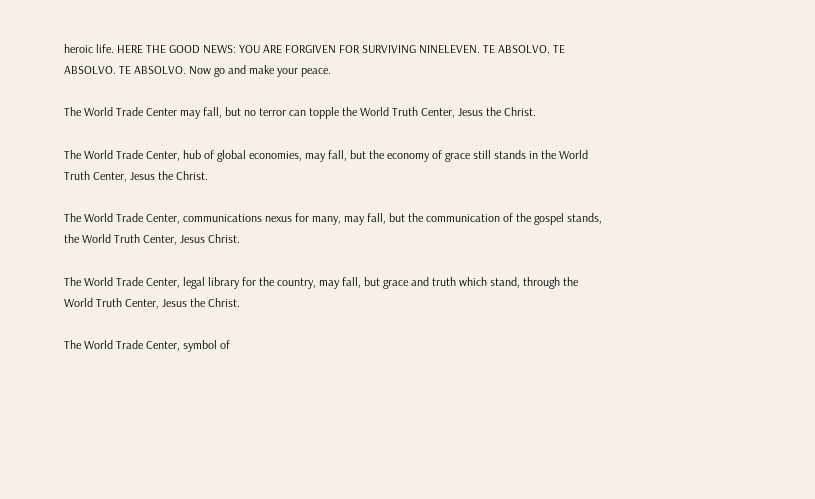heroic life. HERE THE GOOD NEWS: YOU ARE FORGIVEN FOR SURVIVING NINELEVEN. TE ABSOLVO. TE ABSOLVO. TE ABSOLVO. Now go and make your peace.

The World Trade Center may fall, but no terror can topple the World Truth Center, Jesus the Christ.

The World Trade Center, hub of global economies, may fall, but the economy of grace still stands in the World Truth Center, Jesus the Christ.

The World Trade Center, communications nexus for many, may fall, but the communication of the gospel stands, the World Truth Center, Jesus Christ.

The World Trade Center, legal library for the country, may fall, but grace and truth which stand, through the World Truth Center, Jesus the Christ.

The World Trade Center, symbol of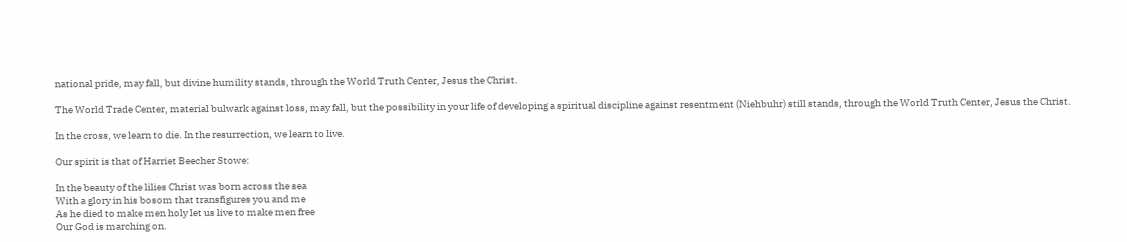national pride, may fall, but divine humility stands, through the World Truth Center, Jesus the Christ.

The World Trade Center, material bulwark against loss, may fall, but the possibility in your life of developing a spiritual discipline against resentment (Niehbuhr) still stands, through the World Truth Center, Jesus the Christ.

In the cross, we learn to die. In the resurrection, we learn to live.

Our spirit is that of Harriet Beecher Stowe:

In the beauty of the lilies Christ was born across the sea
With a glory in his bosom that transfigures you and me
As he died to make men holy let us live to make men free
Our God is marching on.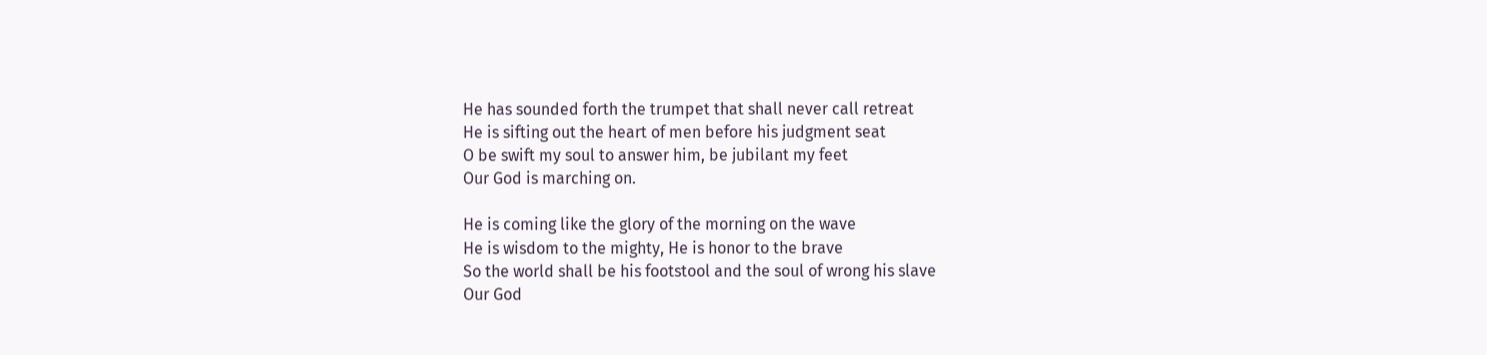He has sounded forth the trumpet that shall never call retreat
He is sifting out the heart of men before his judgment seat
O be swift my soul to answer him, be jubilant my feet
Our God is marching on.

He is coming like the glory of the morning on the wave
He is wisdom to the mighty, He is honor to the brave
So the world shall be his footstool and the soul of wrong his slave
Our God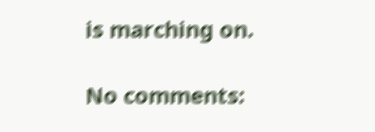is marching on.

No comments: